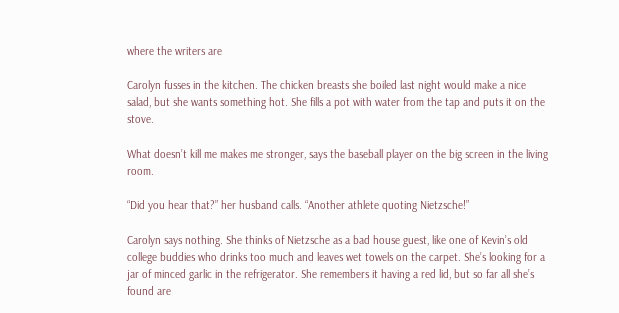where the writers are

Carolyn fusses in the kitchen. The chicken breasts she boiled last night would make a nice salad, but she wants something hot. She fills a pot with water from the tap and puts it on the stove.

What doesn’t kill me makes me stronger, says the baseball player on the big screen in the living room.

“Did you hear that?” her husband calls. “Another athlete quoting Nietzsche!”

Carolyn says nothing. She thinks of Nietzsche as a bad house guest, like one of Kevin’s old college buddies who drinks too much and leaves wet towels on the carpet. She’s looking for a jar of minced garlic in the refrigerator. She remembers it having a red lid, but so far all she’s found are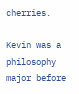cherries.

Kevin was a philosophy major before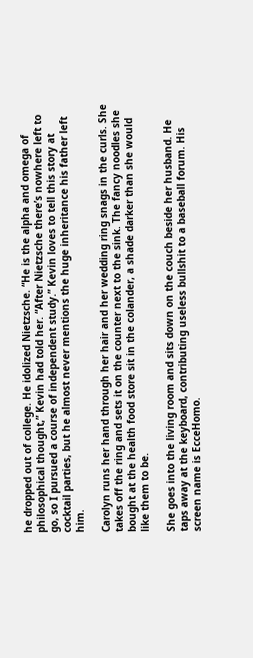he dropped out of college. He idolized Nietzsche. “He is the alpha and omega of philosophical thought,” Kevin had told her. “After Nietzsche there’s nowhere left to go, so I pursued a course of independent study.” Kevin loves to tell this story at cocktail parties, but he almost never mentions the huge inheritance his father left him.

Carolyn runs her hand through her hair and her wedding ring snags in the curls. She takes off the ring and sets it on the counter next to the sink. The fancy noodles she bought at the health food store sit in the colander, a shade darker than she would like them to be.

She goes into the living room and sits down on the couch beside her husband. He taps away at the keyboard, contributing useless bullshit to a baseball forum. His screen name is EcceHomo.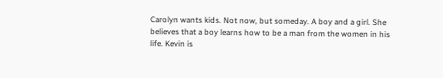Carolyn wants kids. Not now, but someday. A boy and a girl. She believes that a boy learns how to be a man from the women in his life. Kevin is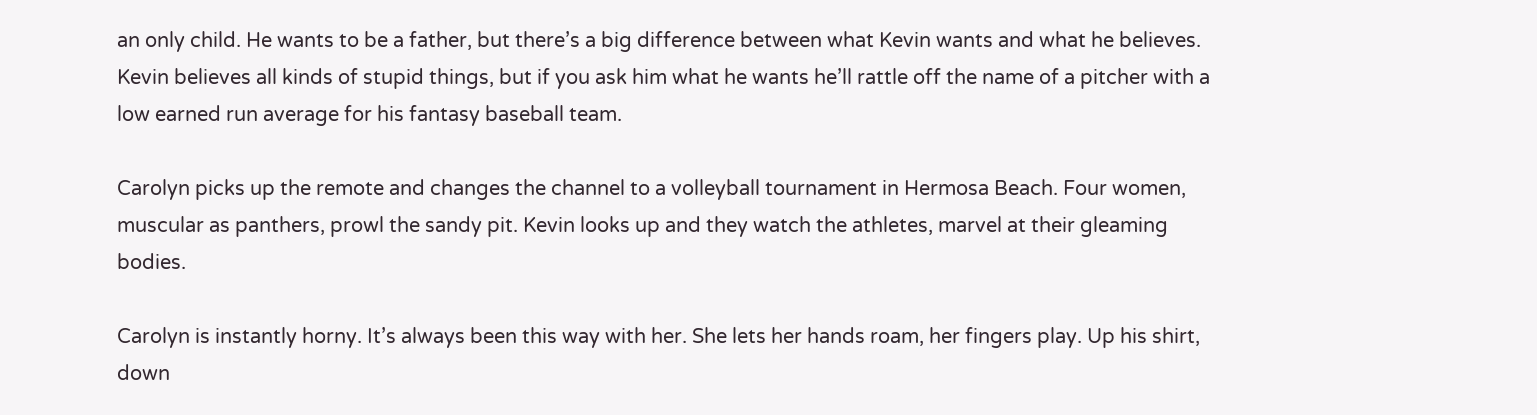an only child. He wants to be a father, but there’s a big difference between what Kevin wants and what he believes. Kevin believes all kinds of stupid things, but if you ask him what he wants he’ll rattle off the name of a pitcher with a low earned run average for his fantasy baseball team.

Carolyn picks up the remote and changes the channel to a volleyball tournament in Hermosa Beach. Four women, muscular as panthers, prowl the sandy pit. Kevin looks up and they watch the athletes, marvel at their gleaming bodies.

Carolyn is instantly horny. It’s always been this way with her. She lets her hands roam, her fingers play. Up his shirt, down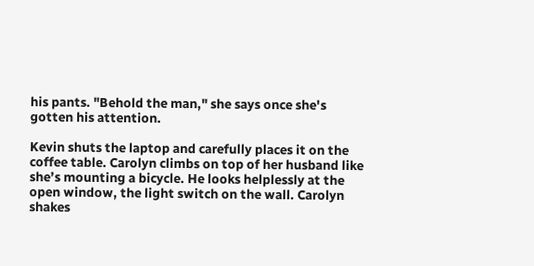his pants. "Behold the man," she says once she's gotten his attention.

Kevin shuts the laptop and carefully places it on the coffee table. Carolyn climbs on top of her husband like she’s mounting a bicycle. He looks helplessly at the open window, the light switch on the wall. Carolyn shakes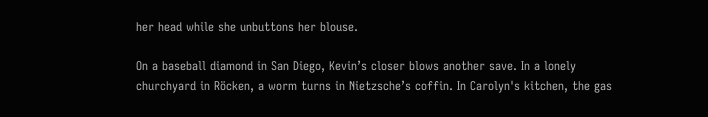her head while she unbuttons her blouse.

On a baseball diamond in San Diego, Kevin’s closer blows another save. In a lonely churchyard in Röcken, a worm turns in Nietzsche’s coffin. In Carolyn's kitchen, the gas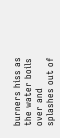burners hiss as the water boils over and splashes out of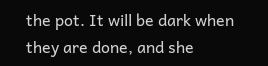the pot. It will be dark when they are done, and she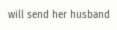will send her husband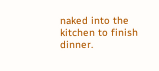naked into the kitchen to finish dinner.